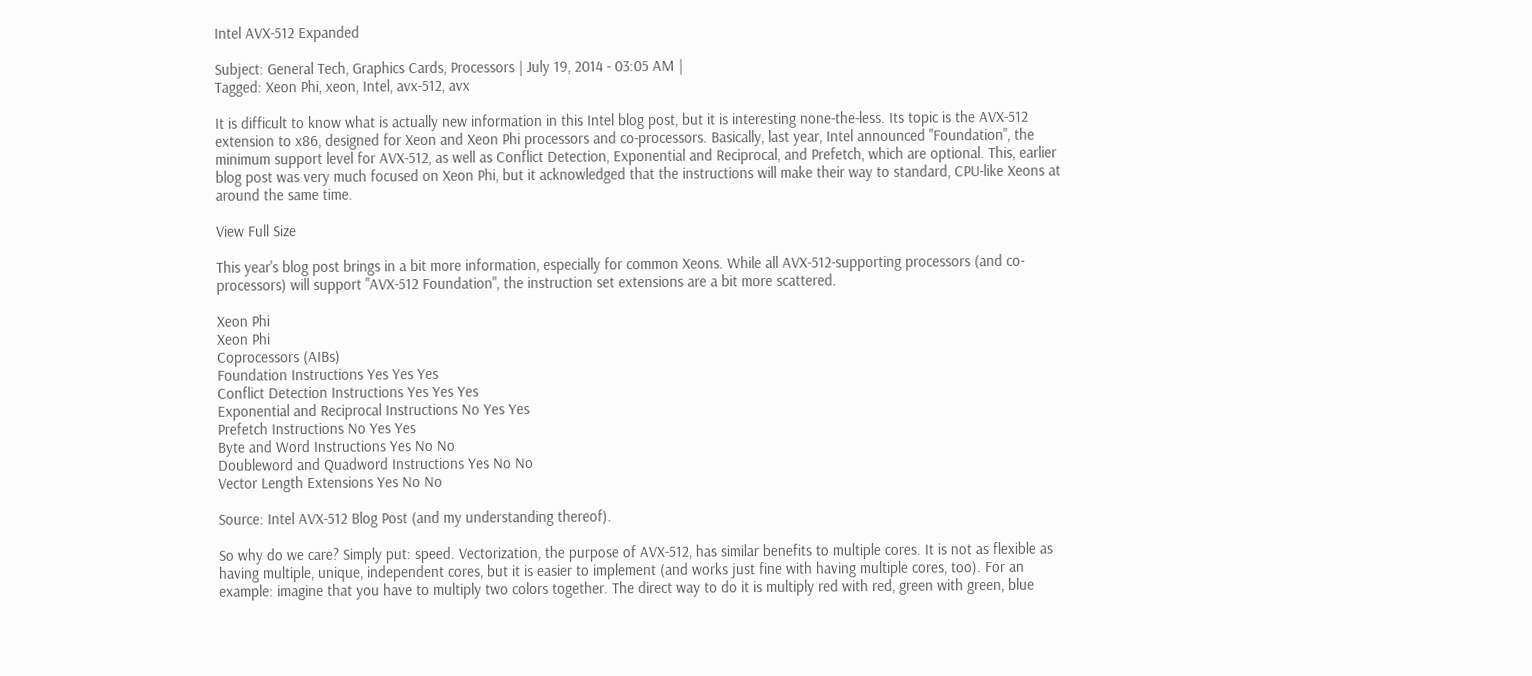Intel AVX-512 Expanded

Subject: General Tech, Graphics Cards, Processors | July 19, 2014 - 03:05 AM |
Tagged: Xeon Phi, xeon, Intel, avx-512, avx

It is difficult to know what is actually new information in this Intel blog post, but it is interesting none-the-less. Its topic is the AVX-512 extension to x86, designed for Xeon and Xeon Phi processors and co-processors. Basically, last year, Intel announced "Foundation", the minimum support level for AVX-512, as well as Conflict Detection, Exponential and Reciprocal, and Prefetch, which are optional. This, earlier blog post was very much focused on Xeon Phi, but it acknowledged that the instructions will make their way to standard, CPU-like Xeons at around the same time.

View Full Size

This year's blog post brings in a bit more information, especially for common Xeons. While all AVX-512-supporting processors (and co-processors) will support "AVX-512 Foundation", the instruction set extensions are a bit more scattered.

Xeon Phi
Xeon Phi
Coprocessors (AIBs)
Foundation Instructions Yes Yes Yes
Conflict Detection Instructions Yes Yes Yes
Exponential and Reciprocal Instructions No Yes Yes
Prefetch Instructions No Yes Yes
Byte and Word Instructions Yes No No
Doubleword and Quadword Instructions Yes No No
Vector Length Extensions Yes No No

Source: Intel AVX-512 Blog Post (and my understanding thereof).

So why do we care? Simply put: speed. Vectorization, the purpose of AVX-512, has similar benefits to multiple cores. It is not as flexible as having multiple, unique, independent cores, but it is easier to implement (and works just fine with having multiple cores, too). For an example: imagine that you have to multiply two colors together. The direct way to do it is multiply red with red, green with green, blue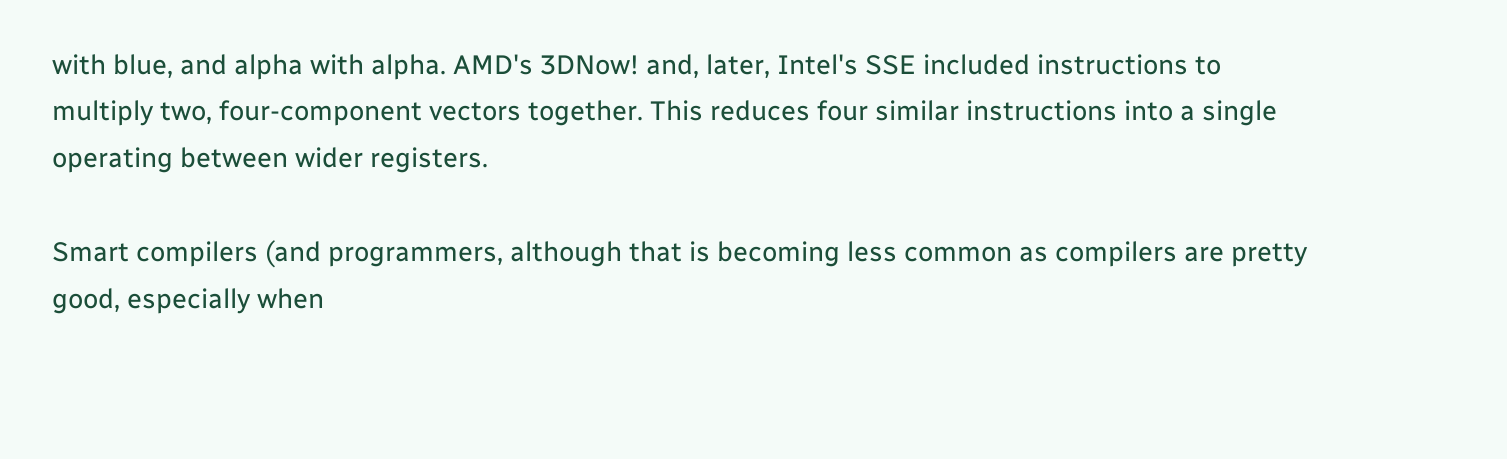with blue, and alpha with alpha. AMD's 3DNow! and, later, Intel's SSE included instructions to multiply two, four-component vectors together. This reduces four similar instructions into a single operating between wider registers.

Smart compilers (and programmers, although that is becoming less common as compilers are pretty good, especially when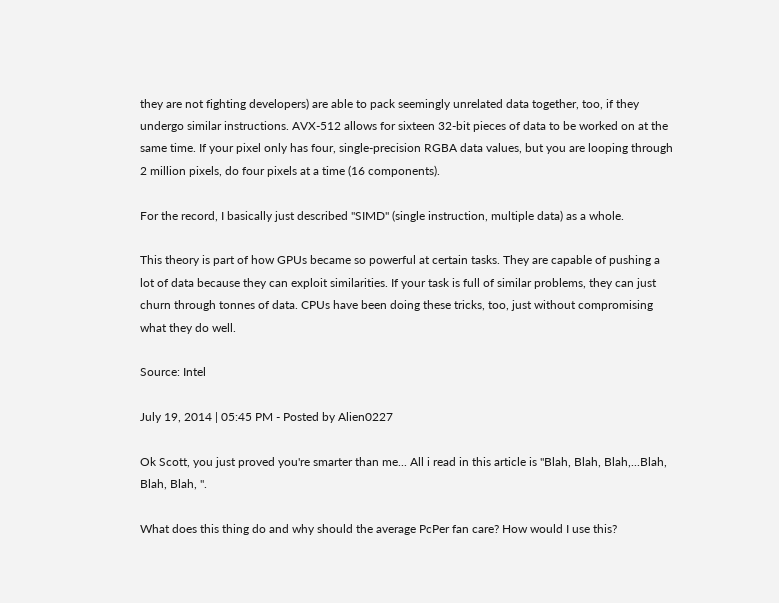they are not fighting developers) are able to pack seemingly unrelated data together, too, if they undergo similar instructions. AVX-512 allows for sixteen 32-bit pieces of data to be worked on at the same time. If your pixel only has four, single-precision RGBA data values, but you are looping through 2 million pixels, do four pixels at a time (16 components).

For the record, I basically just described "SIMD" (single instruction, multiple data) as a whole.

This theory is part of how GPUs became so powerful at certain tasks. They are capable of pushing a lot of data because they can exploit similarities. If your task is full of similar problems, they can just churn through tonnes of data. CPUs have been doing these tricks, too, just without compromising what they do well.

Source: Intel

July 19, 2014 | 05:45 PM - Posted by Alien0227

Ok Scott, you just proved you're smarter than me... All i read in this article is "Blah, Blah, Blah,...Blah, Blah, Blah, ".

What does this thing do and why should the average PcPer fan care? How would I use this?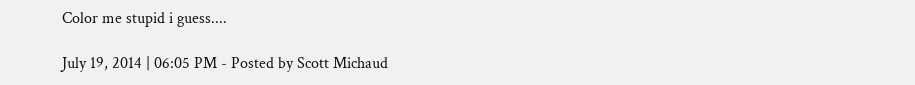Color me stupid i guess....

July 19, 2014 | 06:05 PM - Posted by Scott Michaud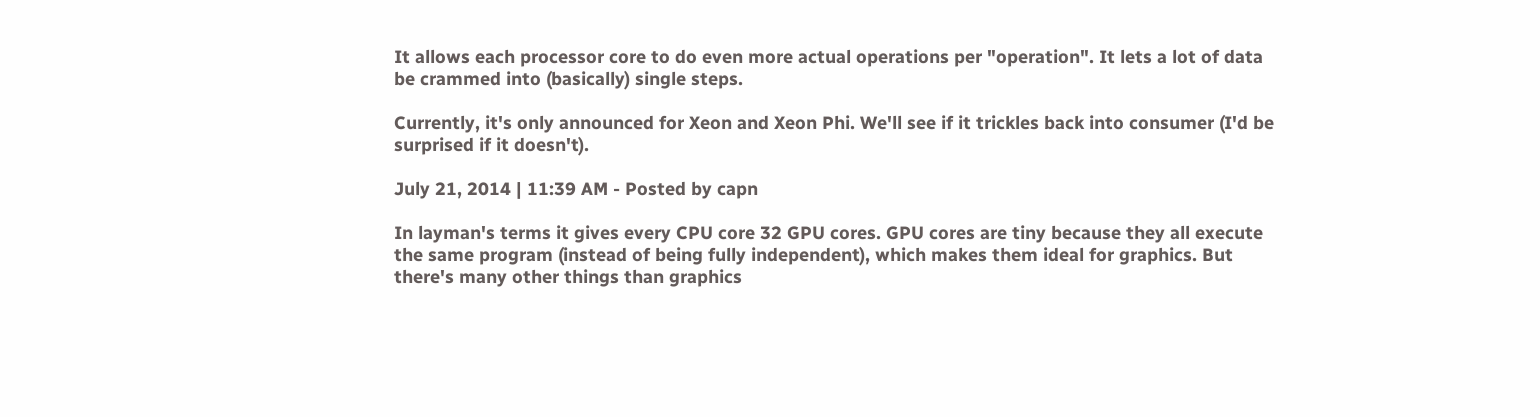It allows each processor core to do even more actual operations per "operation". It lets a lot of data be crammed into (basically) single steps.

Currently, it's only announced for Xeon and Xeon Phi. We'll see if it trickles back into consumer (I'd be surprised if it doesn't).

July 21, 2014 | 11:39 AM - Posted by capn

In layman's terms it gives every CPU core 32 GPU cores. GPU cores are tiny because they all execute the same program (instead of being fully independent), which makes them ideal for graphics. But there's many other things than graphics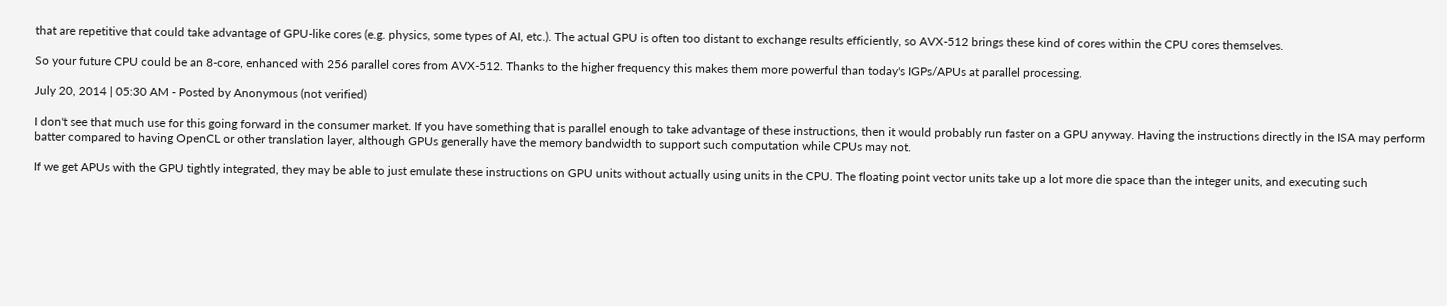that are repetitive that could take advantage of GPU-like cores (e.g. physics, some types of AI, etc.). The actual GPU is often too distant to exchange results efficiently, so AVX-512 brings these kind of cores within the CPU cores themselves.

So your future CPU could be an 8-core, enhanced with 256 parallel cores from AVX-512. Thanks to the higher frequency this makes them more powerful than today's IGPs/APUs at parallel processing.

July 20, 2014 | 05:30 AM - Posted by Anonymous (not verified)

I don't see that much use for this going forward in the consumer market. If you have something that is parallel enough to take advantage of these instructions, then it would probably run faster on a GPU anyway. Having the instructions directly in the ISA may perform batter compared to having OpenCL or other translation layer, although GPUs generally have the memory bandwidth to support such computation while CPUs may not.

If we get APUs with the GPU tightly integrated, they may be able to just emulate these instructions on GPU units without actually using units in the CPU. The floating point vector units take up a lot more die space than the integer units, and executing such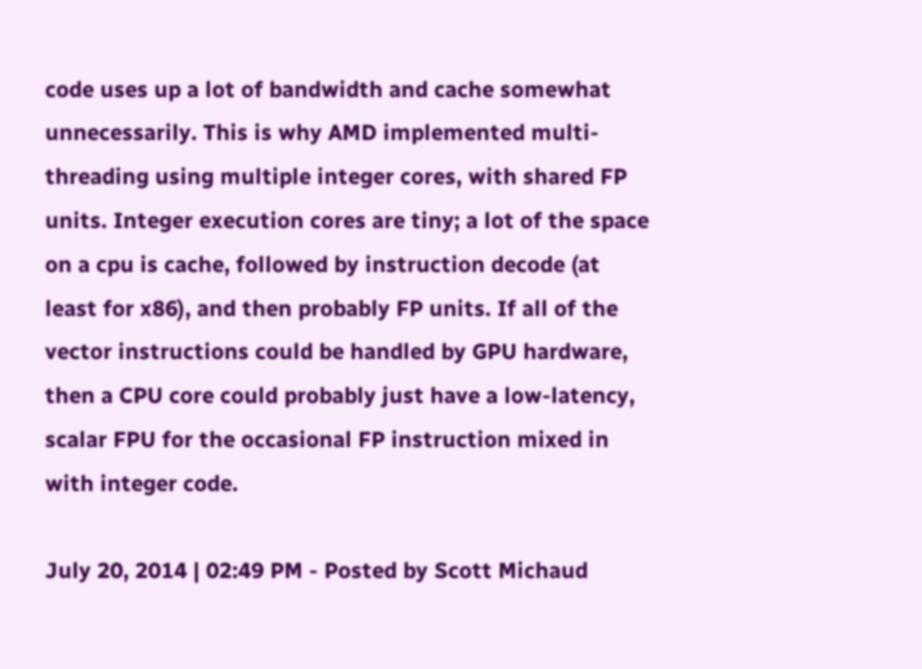code uses up a lot of bandwidth and cache somewhat unnecessarily. This is why AMD implemented multi-threading using multiple integer cores, with shared FP units. Integer execution cores are tiny; a lot of the space on a cpu is cache, followed by instruction decode (at least for x86), and then probably FP units. If all of the vector instructions could be handled by GPU hardware, then a CPU core could probably just have a low-latency, scalar FPU for the occasional FP instruction mixed in with integer code.

July 20, 2014 | 02:49 PM - Posted by Scott Michaud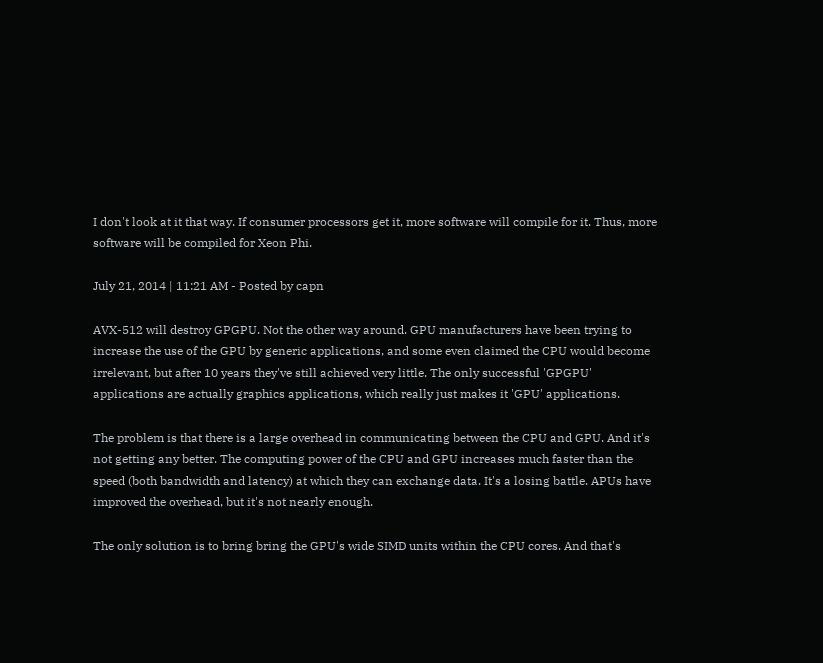I don't look at it that way. If consumer processors get it, more software will compile for it. Thus, more software will be compiled for Xeon Phi.

July 21, 2014 | 11:21 AM - Posted by capn

AVX-512 will destroy GPGPU. Not the other way around. GPU manufacturers have been trying to increase the use of the GPU by generic applications, and some even claimed the CPU would become irrelevant, but after 10 years they've still achieved very little. The only successful 'GPGPU' applications are actually graphics applications, which really just makes it 'GPU' applications.

The problem is that there is a large overhead in communicating between the CPU and GPU. And it's not getting any better. The computing power of the CPU and GPU increases much faster than the speed (both bandwidth and latency) at which they can exchange data. It's a losing battle. APUs have improved the overhead, but it's not nearly enough.

The only solution is to bring bring the GPU's wide SIMD units within the CPU cores. And that's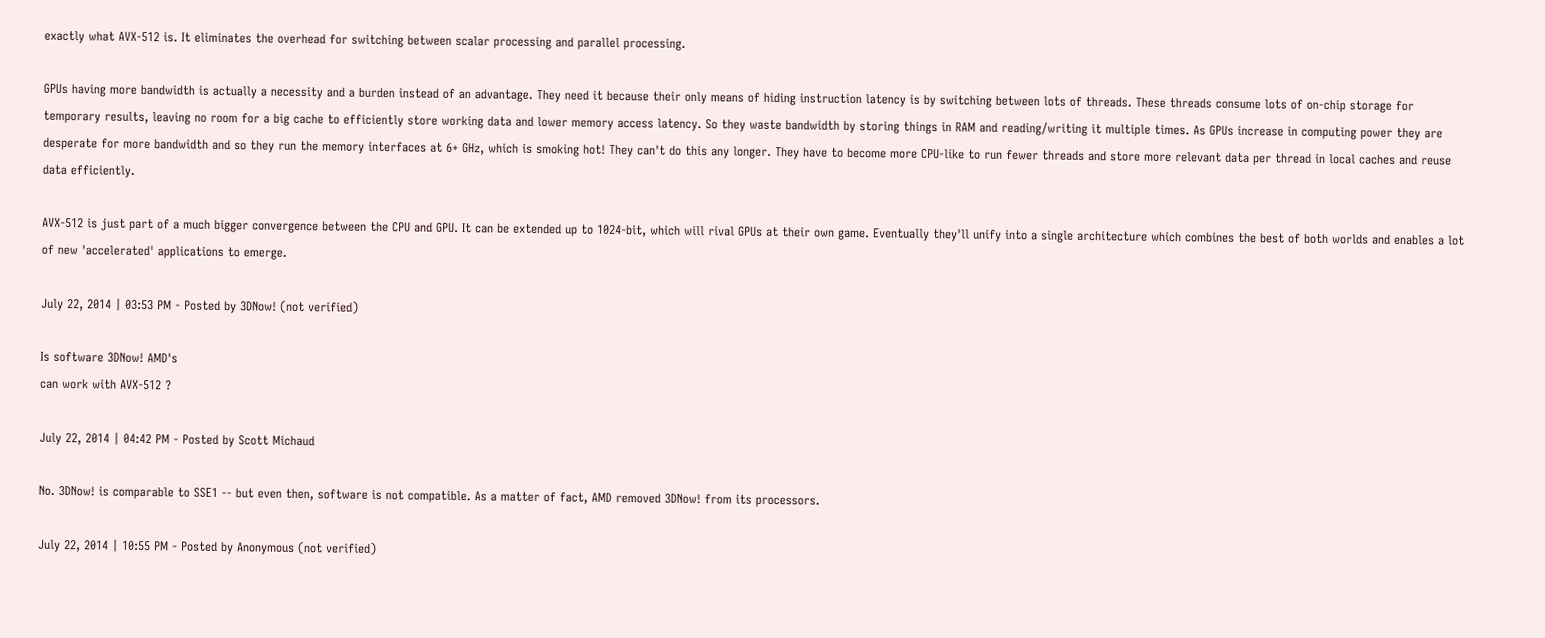exactly what AVX-512 is. It eliminates the overhead for switching between scalar processing and parallel processing.

GPUs having more bandwidth is actually a necessity and a burden instead of an advantage. They need it because their only means of hiding instruction latency is by switching between lots of threads. These threads consume lots of on-chip storage for temporary results, leaving no room for a big cache to efficiently store working data and lower memory access latency. So they waste bandwidth by storing things in RAM and reading/writing it multiple times. As GPUs increase in computing power they are desperate for more bandwidth and so they run the memory interfaces at 6+ GHz, which is smoking hot! They can't do this any longer. They have to become more CPU-like to run fewer threads and store more relevant data per thread in local caches and reuse data efficiently.

AVX-512 is just part of a much bigger convergence between the CPU and GPU. It can be extended up to 1024-bit, which will rival GPUs at their own game. Eventually they'll unify into a single architecture which combines the best of both worlds and enables a lot of new 'accelerated' applications to emerge.

July 22, 2014 | 03:53 PM - Posted by 3DNow! (not verified)

Is software 3DNow! AMD's
can work with AVX-512 ?

July 22, 2014 | 04:42 PM - Posted by Scott Michaud

No. 3DNow! is comparable to SSE1 -- but even then, software is not compatible. As a matter of fact, AMD removed 3DNow! from its processors.

July 22, 2014 | 10:55 PM - Posted by Anonymous (not verified)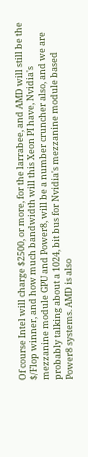Of course Intel will charge $2500, or more, for the larrabee, and AMD will still be the $/Flop winner, and how much bandwidth will this Xeon PI have, Nvidia's mezzanine module GPU and Power8, will be a number cruncher also, and we are probably talking about a 1024, bit bus for Nvidia's mezzanine module based Power8 systems. AMD is also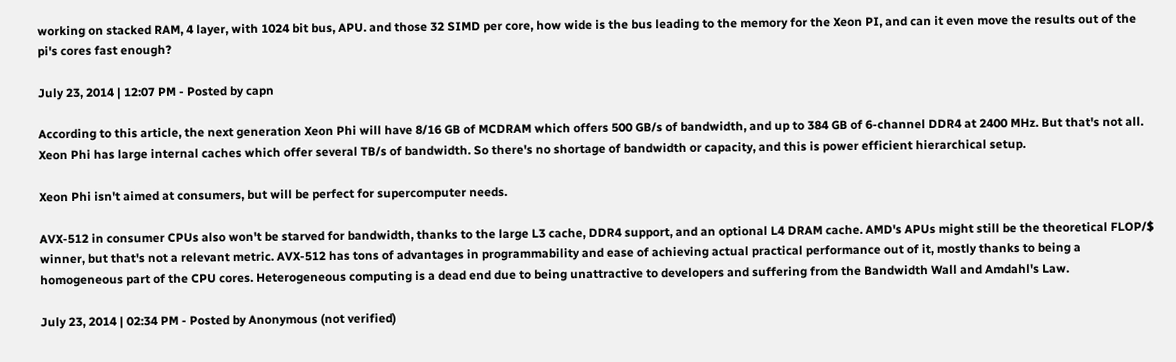working on stacked RAM, 4 layer, with 1024 bit bus, APU. and those 32 SIMD per core, how wide is the bus leading to the memory for the Xeon PI, and can it even move the results out of the pi's cores fast enough?

July 23, 2014 | 12:07 PM - Posted by capn

According to this article, the next generation Xeon Phi will have 8/16 GB of MCDRAM which offers 500 GB/s of bandwidth, and up to 384 GB of 6-channel DDR4 at 2400 MHz. But that's not all. Xeon Phi has large internal caches which offer several TB/s of bandwidth. So there's no shortage of bandwidth or capacity, and this is power efficient hierarchical setup.

Xeon Phi isn't aimed at consumers, but will be perfect for supercomputer needs.

AVX-512 in consumer CPUs also won't be starved for bandwidth, thanks to the large L3 cache, DDR4 support, and an optional L4 DRAM cache. AMD's APUs might still be the theoretical FLOP/$ winner, but that's not a relevant metric. AVX-512 has tons of advantages in programmability and ease of achieving actual practical performance out of it, mostly thanks to being a homogeneous part of the CPU cores. Heterogeneous computing is a dead end due to being unattractive to developers and suffering from the Bandwidth Wall and Amdahl's Law.

July 23, 2014 | 02:34 PM - Posted by Anonymous (not verified)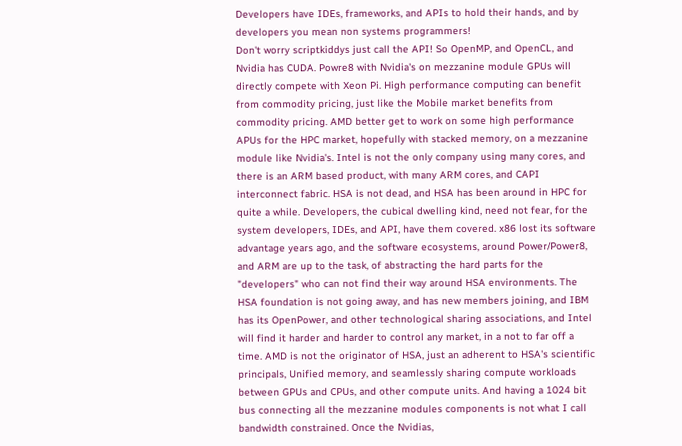Developers have IDEs, frameworks, and APIs to hold their hands, and by developers you mean non systems programmers!
Don't worry scriptkiddys just call the API! So OpenMP, and OpenCL, and Nvidia has CUDA. Powre8 with Nvidia's on mezzanine module GPUs will directly compete with Xeon Pi. High performance computing can benefit from commodity pricing, just like the Mobile market benefits from commodity pricing. AMD better get to work on some high performance APUs for the HPC market, hopefully with stacked memory, on a mezzanine module like Nvidia's. Intel is not the only company using many cores, and there is an ARM based product, with many ARM cores, and CAPI interconnect fabric. HSA is not dead, and HSA has been around in HPC for quite a while. Developers, the cubical dwelling kind, need not fear, for the system developers, IDEs, and API, have them covered. x86 lost its software advantage years ago, and the software ecosystems, around Power/Power8, and ARM are up to the task, of abstracting the hard parts for the "developers" who can not find their way around HSA environments. The HSA foundation is not going away, and has new members joining, and IBM has its OpenPower, and other technological sharing associations, and Intel will find it harder and harder to control any market, in a not to far off a time. AMD is not the originator of HSA, just an adherent to HSA's scientific principals, Unified memory, and seamlessly sharing compute workloads between GPUs and CPUs, and other compute units. And having a 1024 bit bus connecting all the mezzanine modules components is not what I call bandwidth constrained. Once the Nvidias,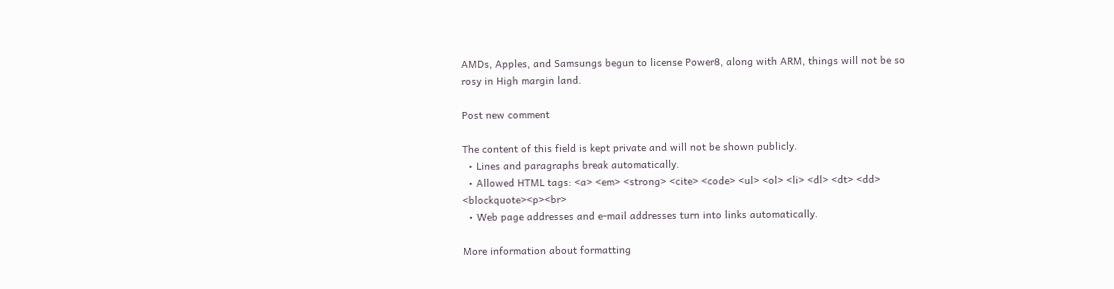AMDs, Apples, and Samsungs begun to license Power8, along with ARM, things will not be so rosy in High margin land.

Post new comment

The content of this field is kept private and will not be shown publicly.
  • Lines and paragraphs break automatically.
  • Allowed HTML tags: <a> <em> <strong> <cite> <code> <ul> <ol> <li> <dl> <dt> <dd> <blockquote><p><br>
  • Web page addresses and e-mail addresses turn into links automatically.

More information about formatting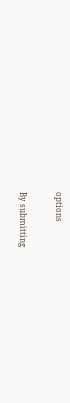options

By submitting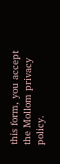this form, you accept the Mollom privacy policy.